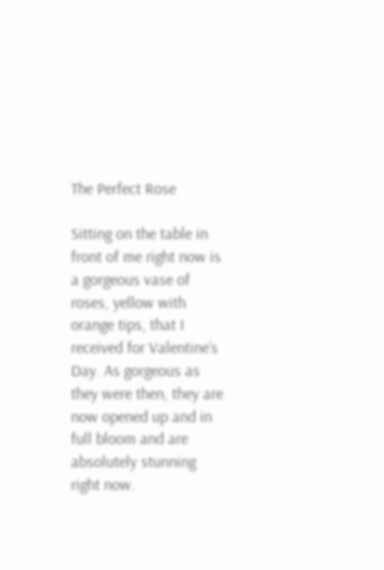The Perfect Rose

Sitting on the table in front of me right now is a gorgeous vase of roses, yellow with orange tips, that I received for Valentine’s Day. As gorgeous as they were then, they are now opened up and in full bloom and are absolutely stunning right now.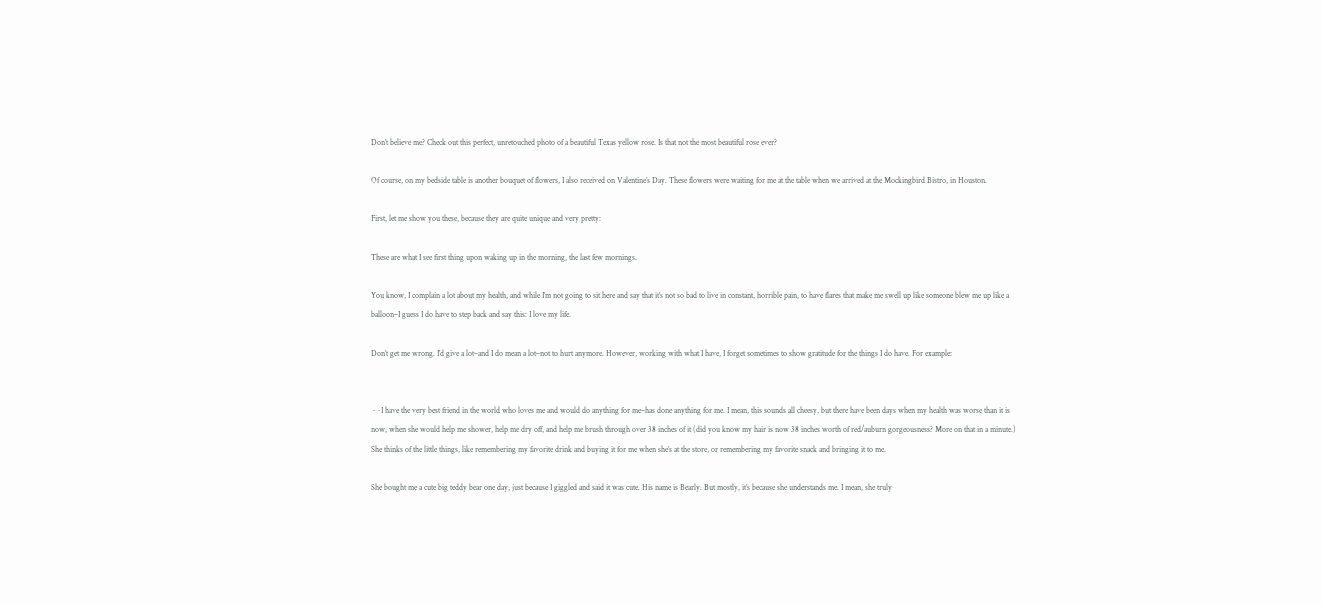Don’t believe me? Check out this perfect, unretouched photo of a beautiful Texas yellow rose. Is that not the most beautiful rose ever?

Of course, on my bedside table is another bouquet of flowers, I also received on Valentine’s Day. These flowers were waiting for me at the table when we arrived at the Mockingbird Bistro, in Houston.

First, let me show you these, because they are quite unique and very pretty:

These are what I see first thing upon waking up in the morning, the last few mornings.

You know, I complain a lot about my health, and while I’m not going to sit here and say that it’s not so bad to live in constant, horrible pain, to have flares that make me swell up like someone blew me up like a balloon–I guess I do have to step back and say this: I love my life.

Don’t get me wrong. I’d give a lot–and I do mean a lot–not to hurt anymore. However, working with what I have, I forget sometimes to show gratitude for the things I do have. For example:


~~I have the very best friend in the world who loves me and would do anything for me–has done anything for me. I mean, this sounds all cheesy, but there have been days when my health was worse than it is now, when she would help me shower, help me dry off, and help me brush through over 38 inches of it (did you know my hair is now 38 inches worth of red/auburn gorgeousness? More on that in a minute.) She thinks of the little things, like remembering my favorite drink and buying it for me when she’s at the store, or remembering my favorite snack and bringing it to me.

She bought me a cute big teddy bear one day, just because I giggled and said it was cute. His name is Bearly. But mostly, it’s because she understands me. I mean, she truly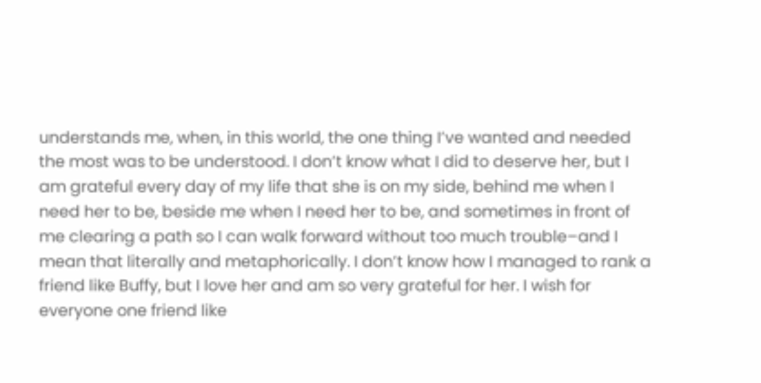understands me, when, in this world, the one thing I’ve wanted and needed the most was to be understood. I don’t know what I did to deserve her, but I am grateful every day of my life that she is on my side, behind me when I need her to be, beside me when I need her to be, and sometimes in front of me clearing a path so I can walk forward without too much trouble–and I mean that literally and metaphorically. I don’t know how I managed to rank a friend like Buffy, but I love her and am so very grateful for her. I wish for everyone one friend like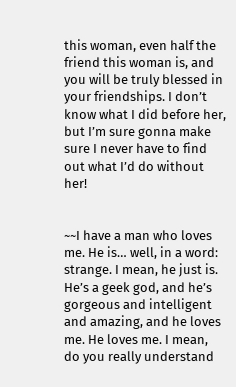this woman, even half the friend this woman is, and you will be truly blessed in your friendships. I don’t know what I did before her, but I’m sure gonna make sure I never have to find out what I’d do without her!


~~I have a man who loves me. He is… well, in a word: strange. I mean, he just is. He’s a geek god, and he’s gorgeous and intelligent and amazing, and he loves me. He loves me. I mean, do you really understand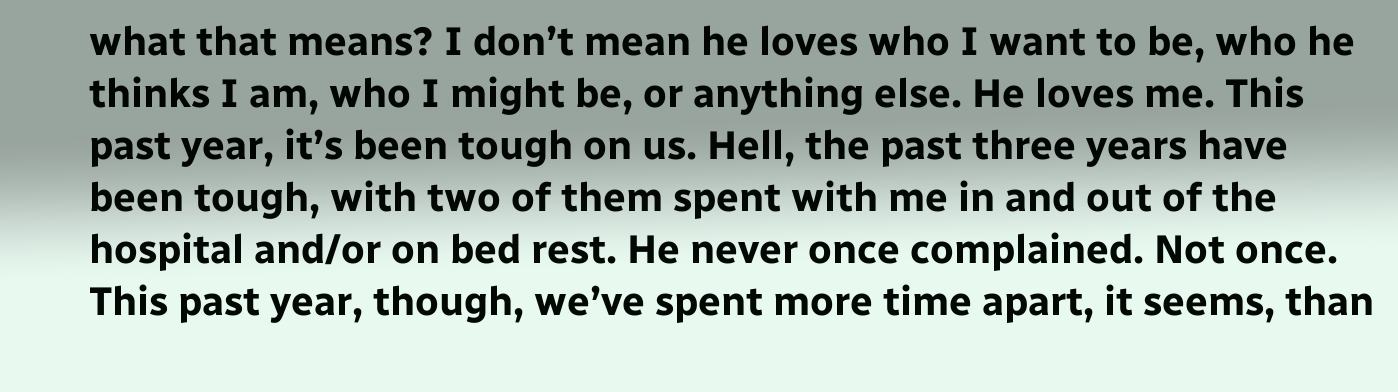what that means? I don’t mean he loves who I want to be, who he thinks I am, who I might be, or anything else. He loves me. This past year, it’s been tough on us. Hell, the past three years have been tough, with two of them spent with me in and out of the hospital and/or on bed rest. He never once complained. Not once. This past year, though, we’ve spent more time apart, it seems, than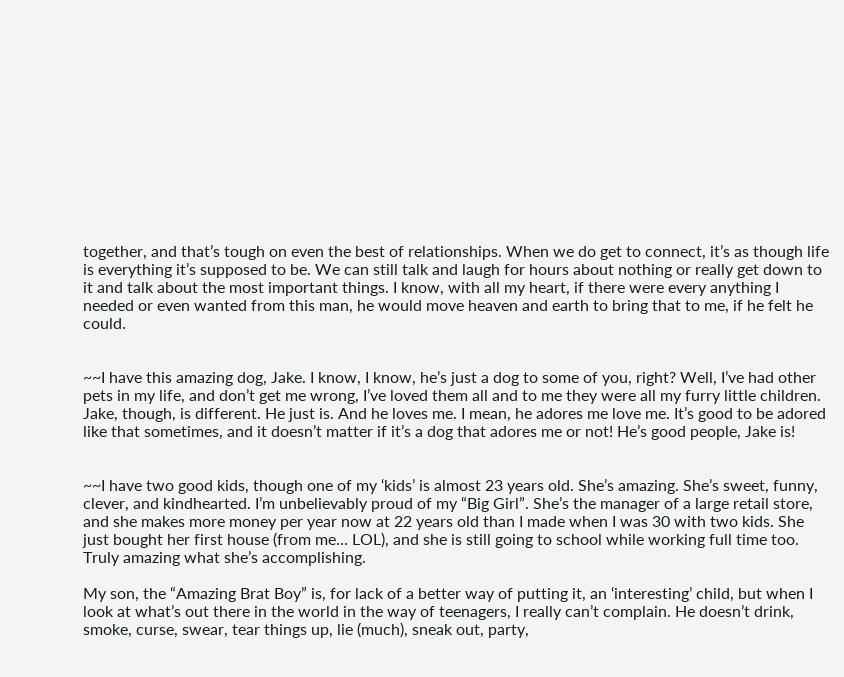together, and that’s tough on even the best of relationships. When we do get to connect, it’s as though life is everything it’s supposed to be. We can still talk and laugh for hours about nothing or really get down to it and talk about the most important things. I know, with all my heart, if there were every anything I needed or even wanted from this man, he would move heaven and earth to bring that to me, if he felt he could.


~~I have this amazing dog, Jake. I know, I know, he’s just a dog to some of you, right? Well, I’ve had other pets in my life, and don’t get me wrong, I’ve loved them all and to me they were all my furry little children. Jake, though, is different. He just is. And he loves me. I mean, he adores me love me. It’s good to be adored like that sometimes, and it doesn’t matter if it’s a dog that adores me or not! He’s good people, Jake is!


~~I have two good kids, though one of my ‘kids’ is almost 23 years old. She’s amazing. She’s sweet, funny, clever, and kindhearted. I’m unbelievably proud of my “Big Girl”. She’s the manager of a large retail store, and she makes more money per year now at 22 years old than I made when I was 30 with two kids. She just bought her first house (from me… LOL), and she is still going to school while working full time too. Truly amazing what she’s accomplishing.

My son, the “Amazing Brat Boy” is, for lack of a better way of putting it, an ‘interesting’ child, but when I look at what’s out there in the world in the way of teenagers, I really can’t complain. He doesn’t drink, smoke, curse, swear, tear things up, lie (much), sneak out, party,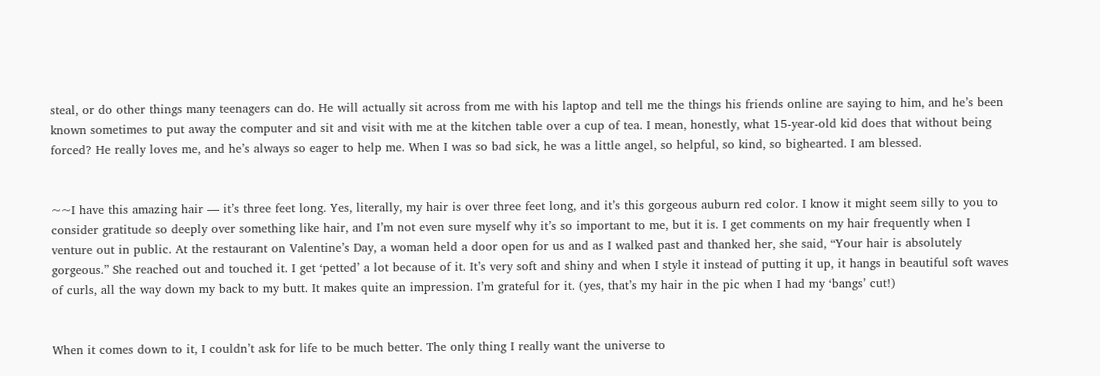steal, or do other things many teenagers can do. He will actually sit across from me with his laptop and tell me the things his friends online are saying to him, and he’s been known sometimes to put away the computer and sit and visit with me at the kitchen table over a cup of tea. I mean, honestly, what 15-year-old kid does that without being forced? He really loves me, and he’s always so eager to help me. When I was so bad sick, he was a little angel, so helpful, so kind, so bighearted. I am blessed.


~~I have this amazing hair — it’s three feet long. Yes, literally, my hair is over three feet long, and it’s this gorgeous auburn red color. I know it might seem silly to you to consider gratitude so deeply over something like hair, and I’m not even sure myself why it’s so important to me, but it is. I get comments on my hair frequently when I venture out in public. At the restaurant on Valentine’s Day, a woman held a door open for us and as I walked past and thanked her, she said, “Your hair is absolutely gorgeous.” She reached out and touched it. I get ‘petted’ a lot because of it. It’s very soft and shiny and when I style it instead of putting it up, it hangs in beautiful soft waves of curls, all the way down my back to my butt. It makes quite an impression. I’m grateful for it. (yes, that’s my hair in the pic when I had my ‘bangs’ cut!)


When it comes down to it, I couldn’t ask for life to be much better. The only thing I really want the universe to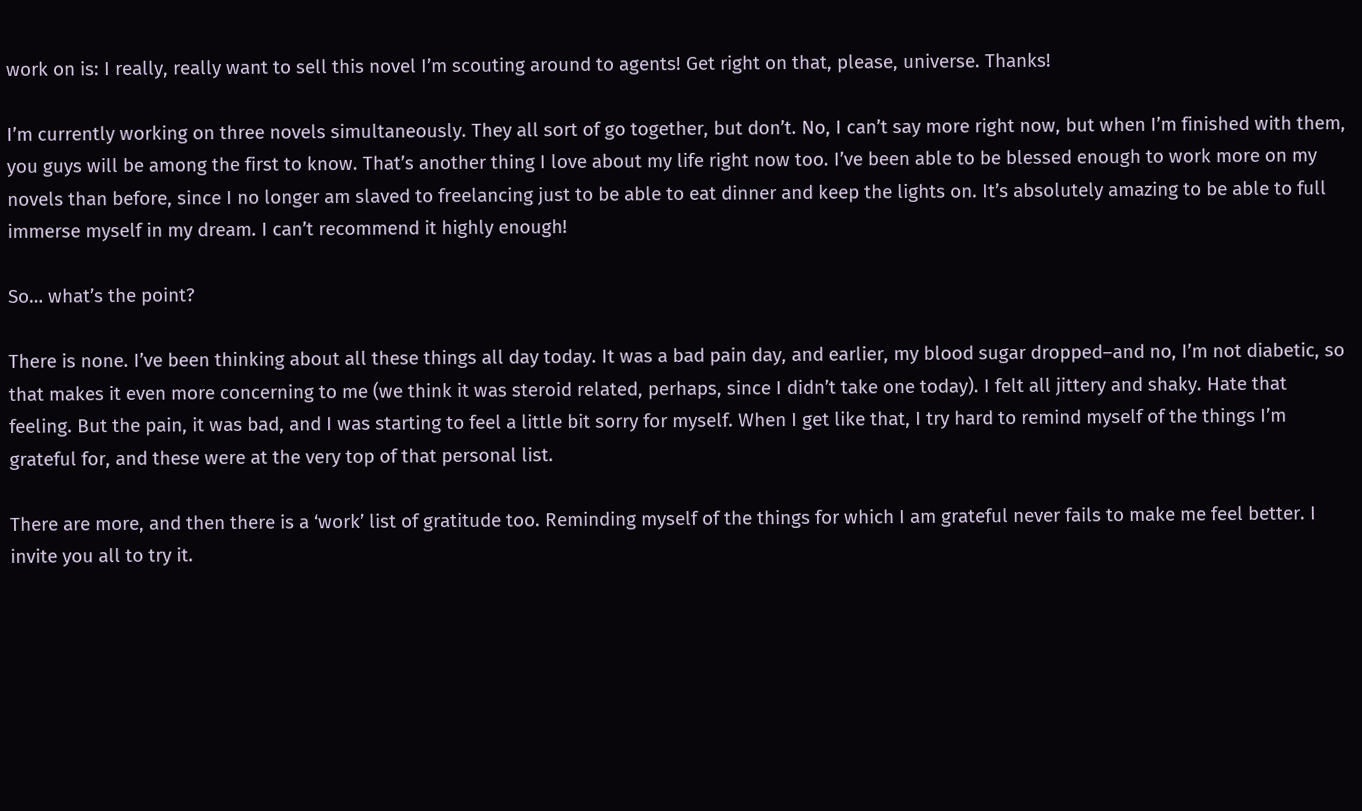work on is: I really, really want to sell this novel I’m scouting around to agents! Get right on that, please, universe. Thanks!

I’m currently working on three novels simultaneously. They all sort of go together, but don’t. No, I can’t say more right now, but when I’m finished with them, you guys will be among the first to know. That’s another thing I love about my life right now too. I’ve been able to be blessed enough to work more on my novels than before, since I no longer am slaved to freelancing just to be able to eat dinner and keep the lights on. It’s absolutely amazing to be able to full immerse myself in my dream. I can’t recommend it highly enough!

So… what’s the point?

There is none. I’ve been thinking about all these things all day today. It was a bad pain day, and earlier, my blood sugar dropped–and no, I’m not diabetic, so that makes it even more concerning to me (we think it was steroid related, perhaps, since I didn’t take one today). I felt all jittery and shaky. Hate that feeling. But the pain, it was bad, and I was starting to feel a little bit sorry for myself. When I get like that, I try hard to remind myself of the things I’m grateful for, and these were at the very top of that personal list.

There are more, and then there is a ‘work’ list of gratitude too. Reminding myself of the things for which I am grateful never fails to make me feel better. I invite you all to try it.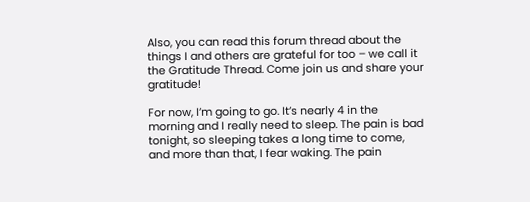Also, you can read this forum thread about the things I and others are grateful for too – we call it the Gratitude Thread. Come join us and share your gratitude!

For now, I’m going to go. It’s nearly 4 in the morning and I really need to sleep. The pain is bad tonight, so sleeping takes a long time to come, and more than that, I fear waking. The pain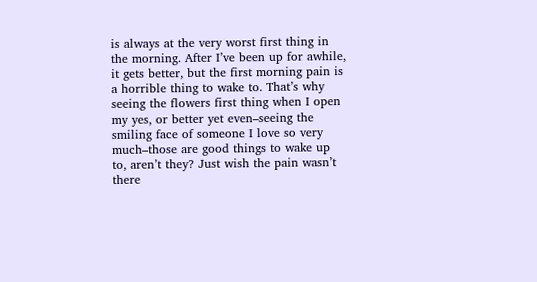is always at the very worst first thing in the morning. After I’ve been up for awhile, it gets better, but the first morning pain is a horrible thing to wake to. That’s why seeing the flowers first thing when I open my yes, or better yet even–seeing the smiling face of someone I love so very much–those are good things to wake up to, aren’t they? Just wish the pain wasn’t there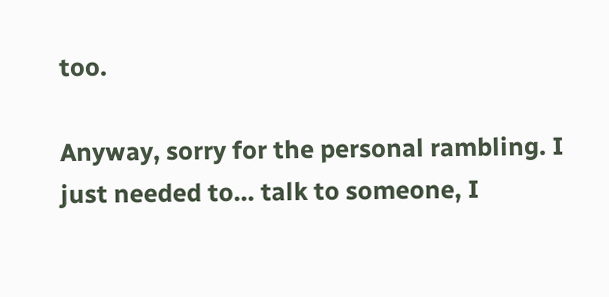too.

Anyway, sorry for the personal rambling. I just needed to… talk to someone, I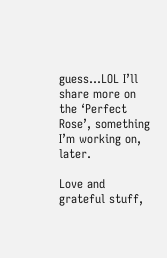guess…LOL I’ll share more on the ‘Perfect Rose’, something I’m working on, later.

Love and grateful stuff,